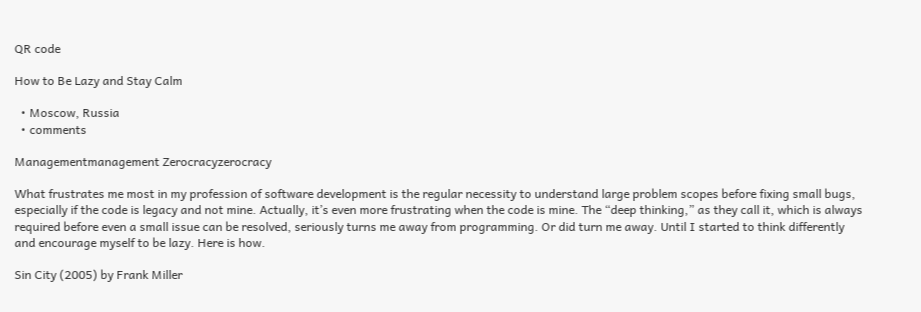QR code

How to Be Lazy and Stay Calm

  • Moscow, Russia
  • comments

Managementmanagement Zerocracyzerocracy

What frustrates me most in my profession of software development is the regular necessity to understand large problem scopes before fixing small bugs, especially if the code is legacy and not mine. Actually, it’s even more frustrating when the code is mine. The “deep thinking,” as they call it, which is always required before even a small issue can be resolved, seriously turns me away from programming. Or did turn me away. Until I started to think differently and encourage myself to be lazy. Here is how.

Sin City (2005) by Frank Miller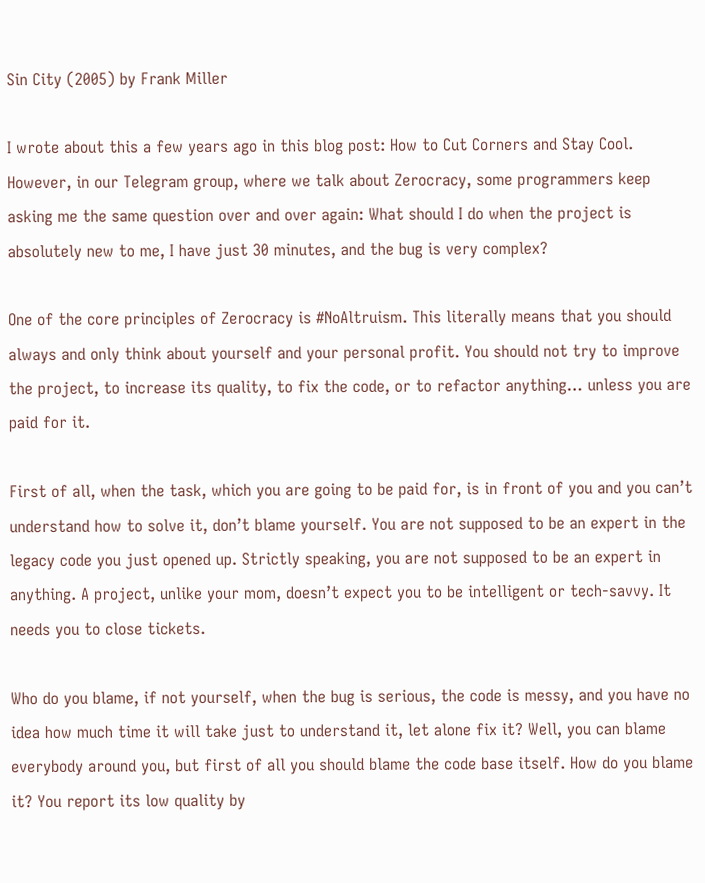Sin City (2005) by Frank Miller

I wrote about this a few years ago in this blog post: How to Cut Corners and Stay Cool. However, in our Telegram group, where we talk about Zerocracy, some programmers keep asking me the same question over and over again: What should I do when the project is absolutely new to me, I have just 30 minutes, and the bug is very complex?

One of the core principles of Zerocracy is #NoAltruism. This literally means that you should always and only think about yourself and your personal profit. You should not try to improve the project, to increase its quality, to fix the code, or to refactor anything… unless you are paid for it.

First of all, when the task, which you are going to be paid for, is in front of you and you can’t understand how to solve it, don’t blame yourself. You are not supposed to be an expert in the legacy code you just opened up. Strictly speaking, you are not supposed to be an expert in anything. A project, unlike your mom, doesn’t expect you to be intelligent or tech-savvy. It needs you to close tickets.

Who do you blame, if not yourself, when the bug is serious, the code is messy, and you have no idea how much time it will take just to understand it, let alone fix it? Well, you can blame everybody around you, but first of all you should blame the code base itself. How do you blame it? You report its low quality by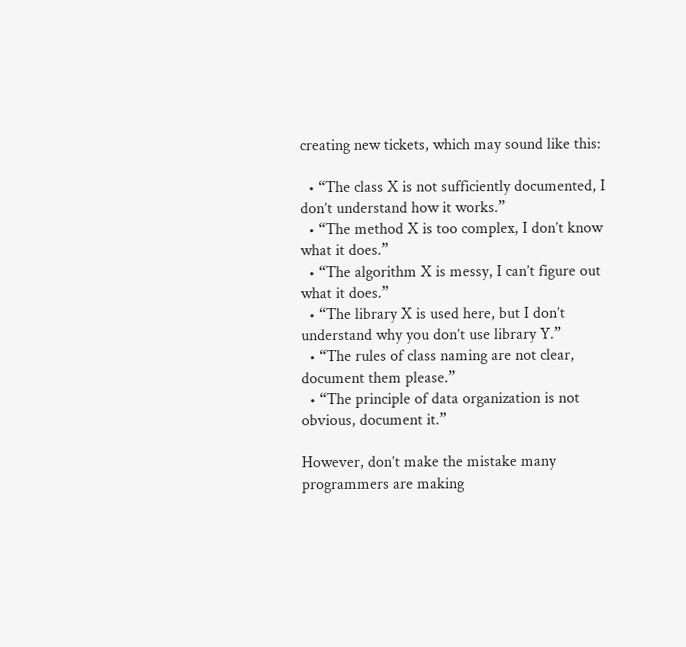creating new tickets, which may sound like this:

  • “The class X is not sufficiently documented, I don’t understand how it works.”
  • “The method X is too complex, I don’t know what it does.”
  • “The algorithm X is messy, I can’t figure out what it does.”
  • “The library X is used here, but I don’t understand why you don’t use library Y.”
  • “The rules of class naming are not clear, document them please.”
  • “The principle of data organization is not obvious, document it.”

However, don’t make the mistake many programmers are making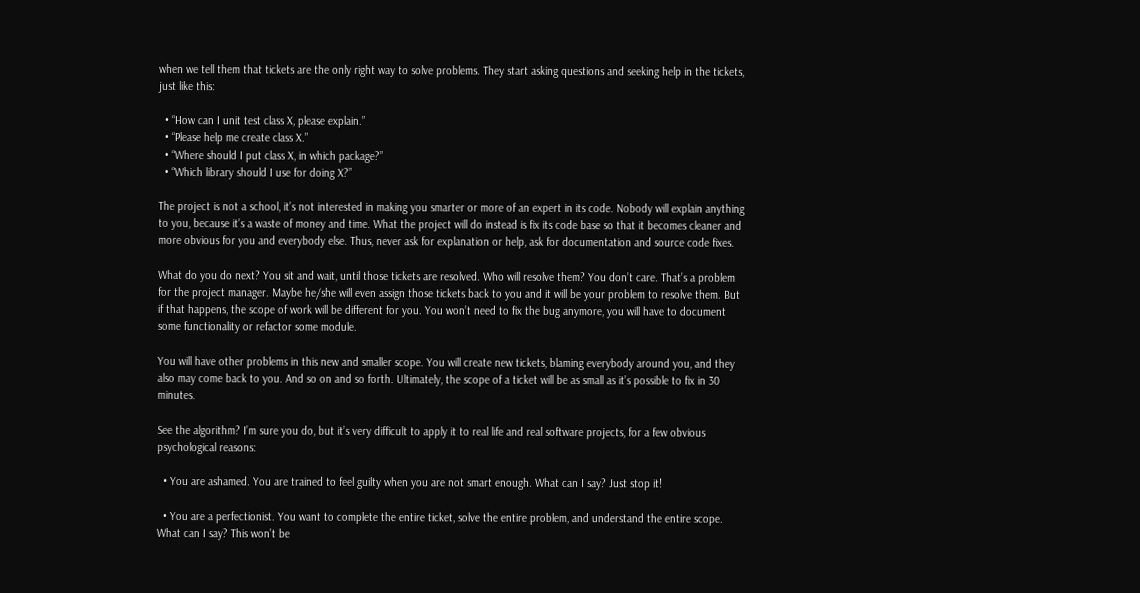when we tell them that tickets are the only right way to solve problems. They start asking questions and seeking help in the tickets, just like this:

  • “How can I unit test class X, please explain.”
  • “Please help me create class X.”
  • “Where should I put class X, in which package?”
  • “Which library should I use for doing X?”

The project is not a school, it’s not interested in making you smarter or more of an expert in its code. Nobody will explain anything to you, because it’s a waste of money and time. What the project will do instead is fix its code base so that it becomes cleaner and more obvious for you and everybody else. Thus, never ask for explanation or help, ask for documentation and source code fixes.

What do you do next? You sit and wait, until those tickets are resolved. Who will resolve them? You don’t care. That’s a problem for the project manager. Maybe he/she will even assign those tickets back to you and it will be your problem to resolve them. But if that happens, the scope of work will be different for you. You won’t need to fix the bug anymore, you will have to document some functionality or refactor some module.

You will have other problems in this new and smaller scope. You will create new tickets, blaming everybody around you, and they also may come back to you. And so on and so forth. Ultimately, the scope of a ticket will be as small as it’s possible to fix in 30 minutes.

See the algorithm? I’m sure you do, but it’s very difficult to apply it to real life and real software projects, for a few obvious psychological reasons:

  • You are ashamed. You are trained to feel guilty when you are not smart enough. What can I say? Just stop it!

  • You are a perfectionist. You want to complete the entire ticket, solve the entire problem, and understand the entire scope. What can I say? This won’t be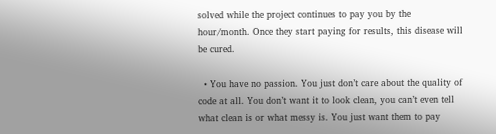solved while the project continues to pay you by the hour/month. Once they start paying for results, this disease will be cured.

  • You have no passion. You just don’t care about the quality of code at all. You don’t want it to look clean, you can’t even tell what clean is or what messy is. You just want them to pay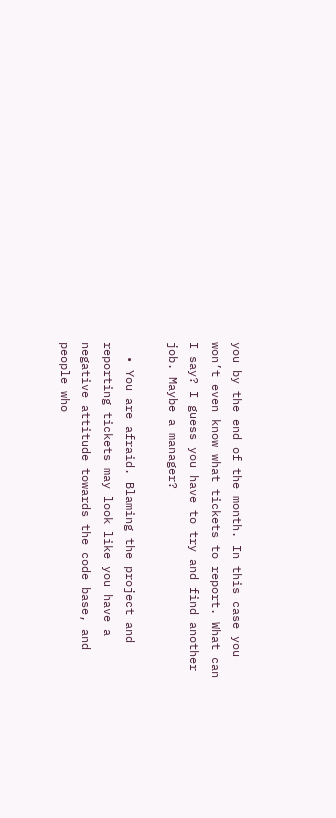you by the end of the month. In this case you won’t even know what tickets to report. What can I say? I guess you have to try and find another job. Maybe a manager?

  • You are afraid. Blaming the project and reporting tickets may look like you have a negative attitude towards the code base, and people who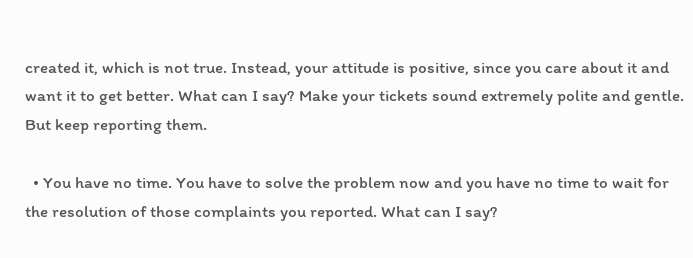created it, which is not true. Instead, your attitude is positive, since you care about it and want it to get better. What can I say? Make your tickets sound extremely polite and gentle. But keep reporting them.

  • You have no time. You have to solve the problem now and you have no time to wait for the resolution of those complaints you reported. What can I say?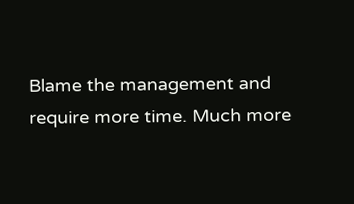Blame the management and require more time. Much more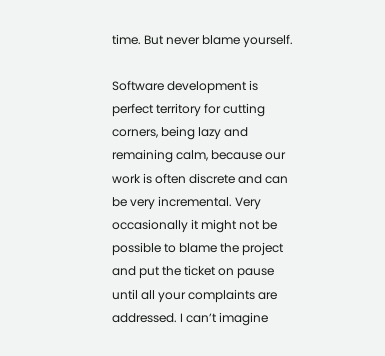time. But never blame yourself.

Software development is perfect territory for cutting corners, being lazy and remaining calm, because our work is often discrete and can be very incremental. Very occasionally it might not be possible to blame the project and put the ticket on pause until all your complaints are addressed. I can’t imagine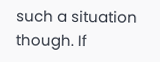such a situation though. If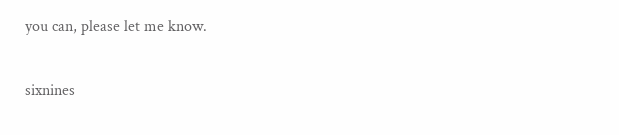you can, please let me know.

sixnines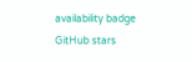availability badge   GitHub stars